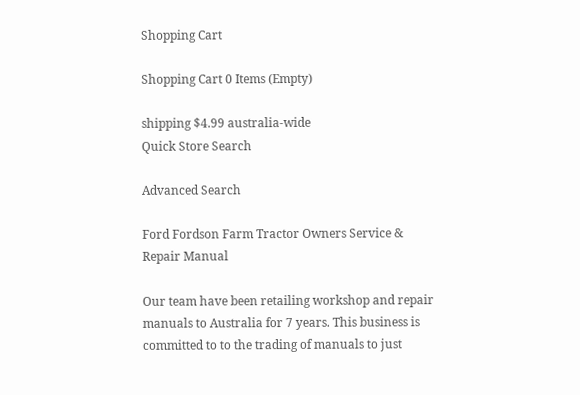Shopping Cart

Shopping Cart 0 Items (Empty)

shipping $4.99 australia-wide
Quick Store Search

Advanced Search

Ford Fordson Farm Tractor Owners Service & Repair Manual

Our team have been retailing workshop and repair manuals to Australia for 7 years. This business is committed to to the trading of manuals to just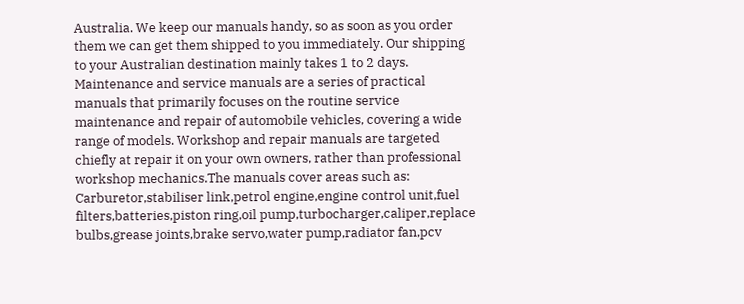Australia. We keep our manuals handy, so as soon as you order them we can get them shipped to you immediately. Our shipping to your Australian destination mainly takes 1 to 2 days. Maintenance and service manuals are a series of practical manuals that primarily focuses on the routine service maintenance and repair of automobile vehicles, covering a wide range of models. Workshop and repair manuals are targeted chiefly at repair it on your own owners, rather than professional workshop mechanics.The manuals cover areas such as: Carburetor,stabiliser link,petrol engine,engine control unit,fuel filters,batteries,piston ring,oil pump,turbocharger,caliper,replace bulbs,grease joints,brake servo,water pump,radiator fan,pcv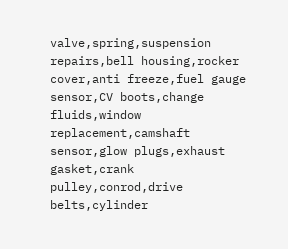valve,spring,suspension repairs,bell housing,rocker cover,anti freeze,fuel gauge sensor,CV boots,change fluids,window replacement,camshaft sensor,glow plugs,exhaust gasket,crank pulley,conrod,drive belts,cylinder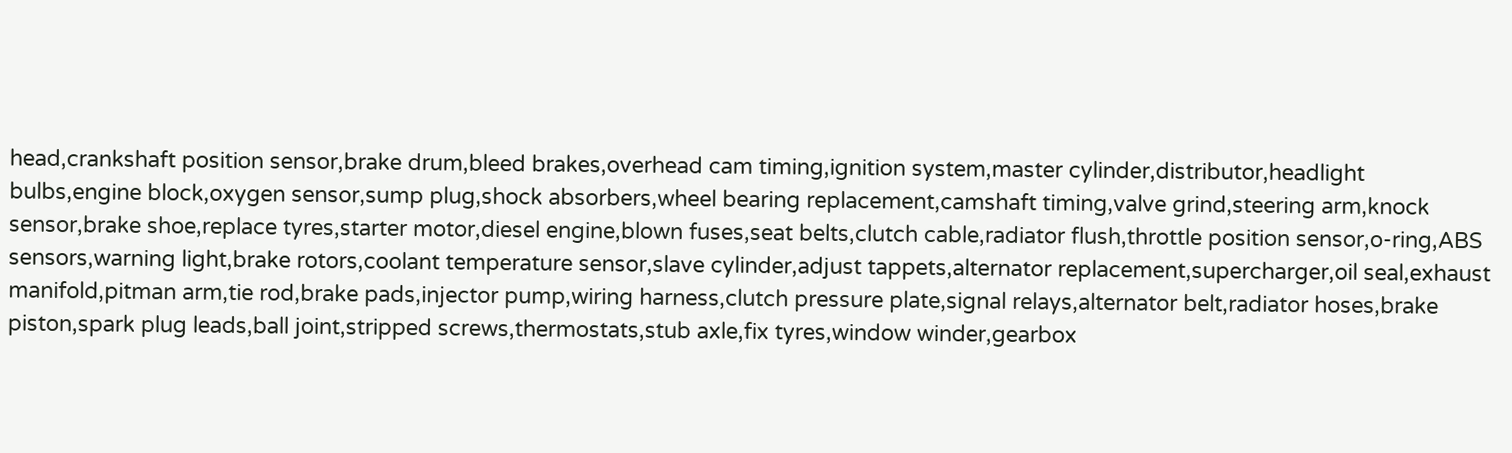head,crankshaft position sensor,brake drum,bleed brakes,overhead cam timing,ignition system,master cylinder,distributor,headlight bulbs,engine block,oxygen sensor,sump plug,shock absorbers,wheel bearing replacement,camshaft timing,valve grind,steering arm,knock sensor,brake shoe,replace tyres,starter motor,diesel engine,blown fuses,seat belts,clutch cable,radiator flush,throttle position sensor,o-ring,ABS sensors,warning light,brake rotors,coolant temperature sensor,slave cylinder,adjust tappets,alternator replacement,supercharger,oil seal,exhaust manifold,pitman arm,tie rod,brake pads,injector pump,wiring harness,clutch pressure plate,signal relays,alternator belt,radiator hoses,brake piston,spark plug leads,ball joint,stripped screws,thermostats,stub axle,fix tyres,window winder,gearbox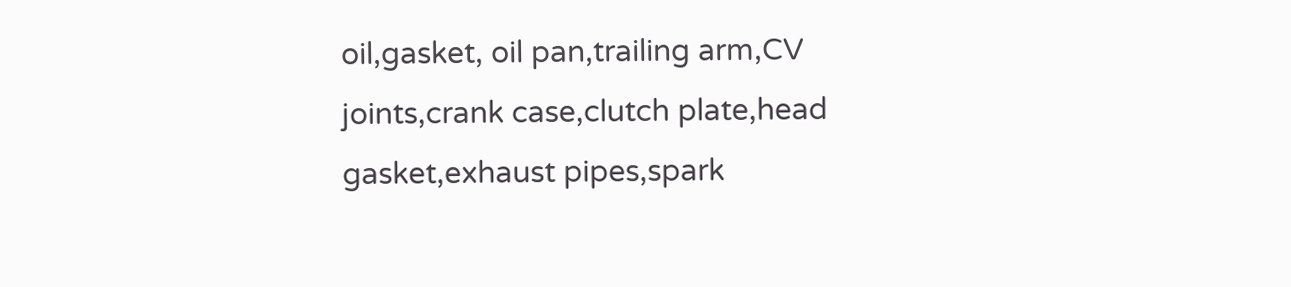oil,gasket, oil pan,trailing arm,CV joints,crank case,clutch plate,head gasket,exhaust pipes,spark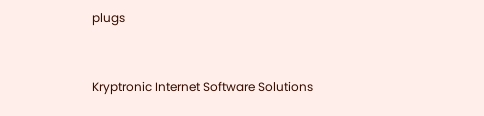plugs


Kryptronic Internet Software Solutions